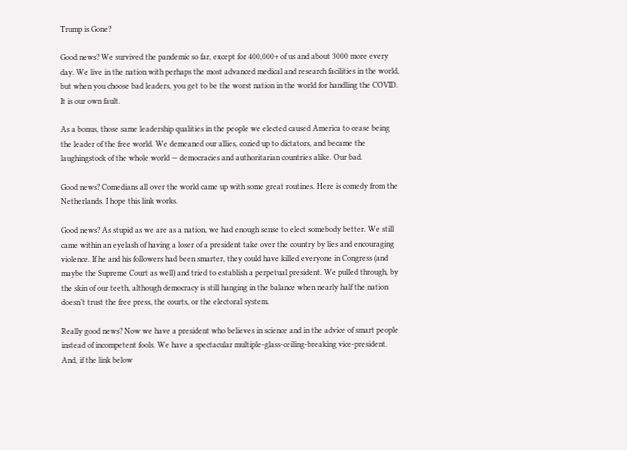Trump is Gone?

Good news? We survived the pandemic so far, except for 400,000+ of us and about 3000 more every day. We live in the nation with perhaps the most advanced medical and research facilities in the world, but when you choose bad leaders, you get to be the worst nation in the world for handling the COVID. It is our own fault.

As a bonus, those same leadership qualities in the people we elected caused America to cease being the leader of the free world. We demeaned our allies, cozied up to dictators, and became the laughingstock of the whole world — democracies and authoritarian countries alike. Our bad.

Good news? Comedians all over the world came up with some great routines. Here is comedy from the Netherlands. I hope this link works.

Good news? As stupid as we are as a nation, we had enough sense to elect somebody better. We still came within an eyelash of having a loser of a president take over the country by lies and encouraging violence. If he and his followers had been smarter, they could have killed everyone in Congress (and maybe the Supreme Court as well) and tried to establish a perpetual president. We pulled through, by the skin of our teeth, although democracy is still hanging in the balance when nearly half the nation doesn’t trust the free press, the courts, or the electoral system.

Really good news? Now we have a president who believes in science and in the advice of smart people instead of incompetent fools. We have a spectacular multiple-glass-ceiling-breaking vice-president. And, if the link below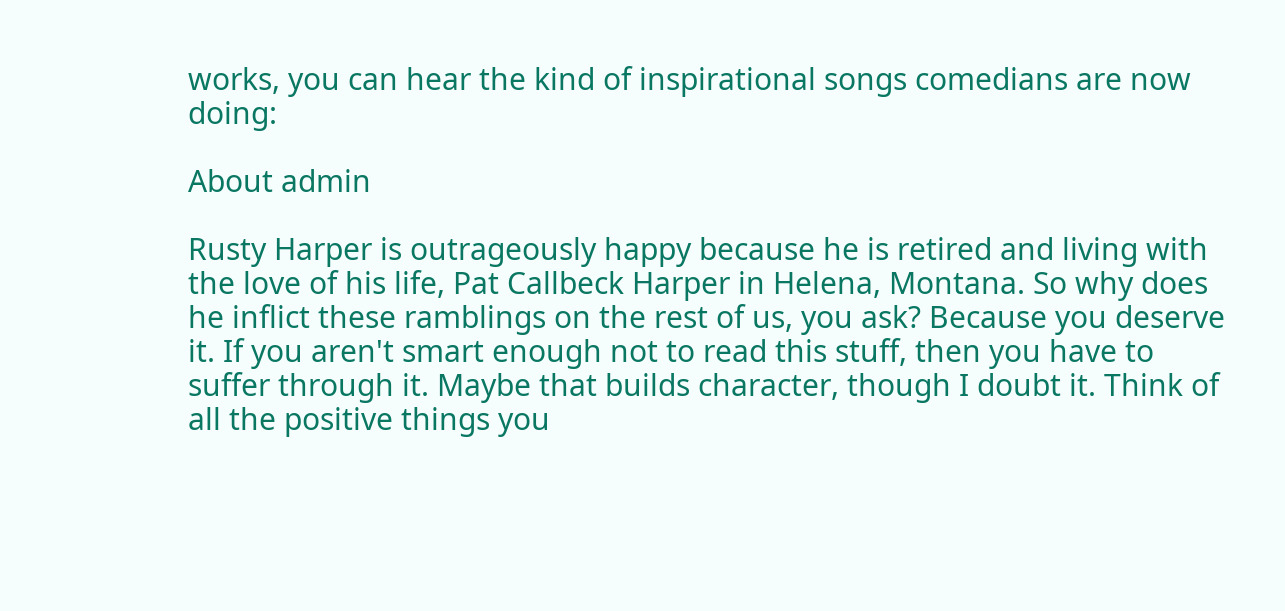works, you can hear the kind of inspirational songs comedians are now doing:

About admin

Rusty Harper is outrageously happy because he is retired and living with the love of his life, Pat Callbeck Harper in Helena, Montana. So why does he inflict these ramblings on the rest of us, you ask? Because you deserve it. If you aren't smart enough not to read this stuff, then you have to suffer through it. Maybe that builds character, though I doubt it. Think of all the positive things you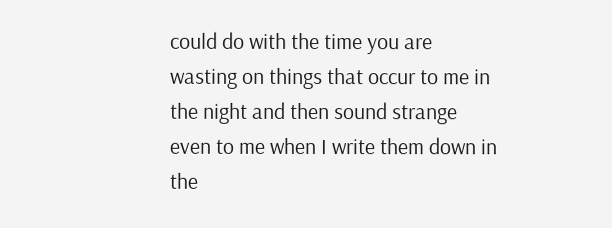could do with the time you are wasting on things that occur to me in the night and then sound strange even to me when I write them down in the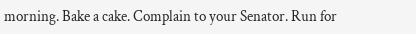morning. Bake a cake. Complain to your Senator. Run for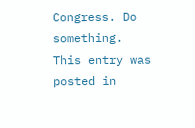Congress. Do something.
This entry was posted in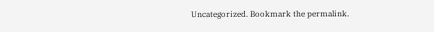Uncategorized. Bookmark the permalink.